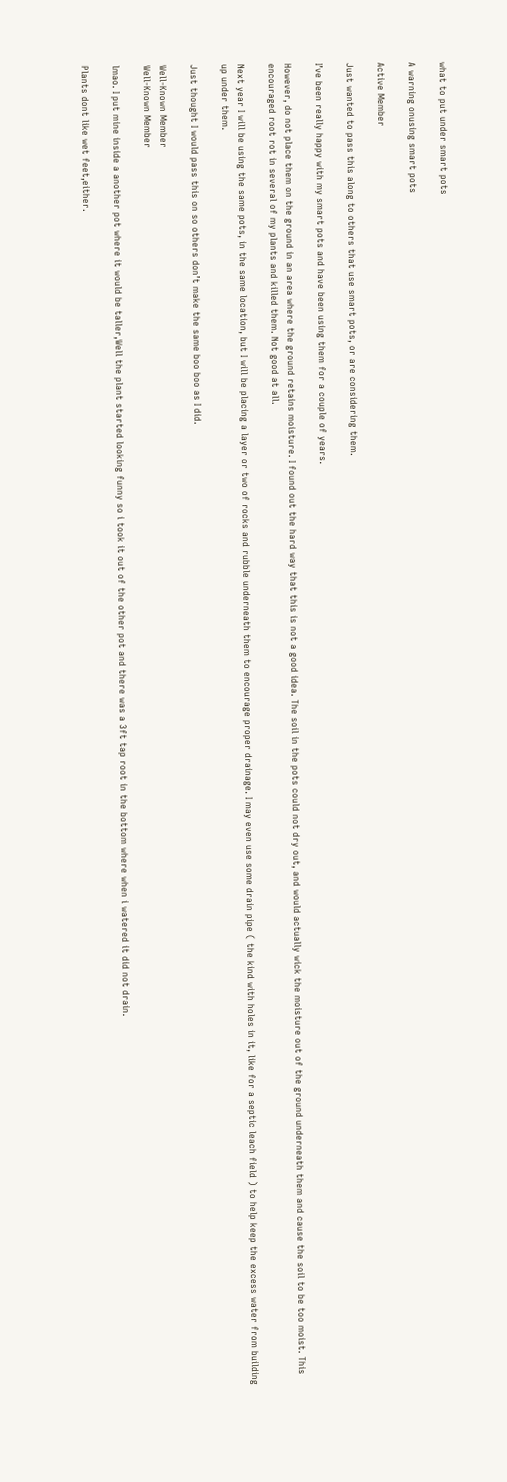what to put under smart pots

A warning onusing smart pots

Active Member

Just wanted to pass this along to others that use smart pots, or are considering them.

I’ve been really happy with my smart pots and have been using them for a couple of years.

However, do not place them on the ground in an area where the ground retains moisture. I found out the hard way that this is not a good idea. The soil in the pots could not dry out, and would actually wick the moisture out of the ground underneath them and cause the soil to be too moist. This encouraged root rot in several of my plants and killed them. Not good at all.

Next year I will be using the same pots, in the same location, but I will be placing a layer or two of rocks and rubble underneath them to encourage proper drainage. I may even use some drain pipe ( the kind with holes in it, like for a septic leach field ) to help keep the excess water from building up under them.

Just thought I would pass this on so others don’t make the same boo boo as I did.

Well-Known Member
Well-Known Member

lmao. I put mine inside a another pot where it would be taller,Well the plant started looking funny so i took it out of the other pot and there was a 3ft tap root in the bottom where when i watered it did not drain.

Plants dont like wet feet,either.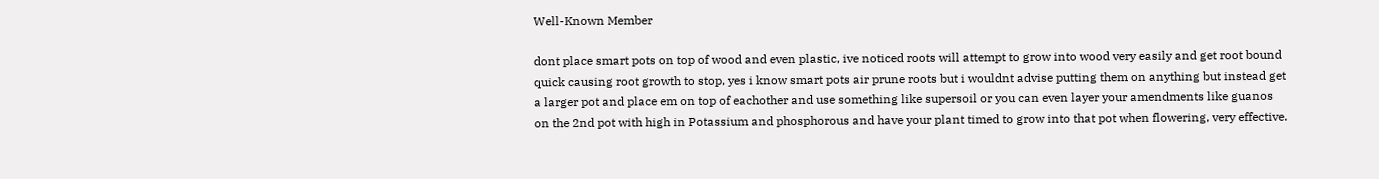Well-Known Member

dont place smart pots on top of wood and even plastic, ive noticed roots will attempt to grow into wood very easily and get root bound quick causing root growth to stop, yes i know smart pots air prune roots but i wouldnt advise putting them on anything but instead get a larger pot and place em on top of eachother and use something like supersoil or you can even layer your amendments like guanos on the 2nd pot with high in Potassium and phosphorous and have your plant timed to grow into that pot when flowering, very effective.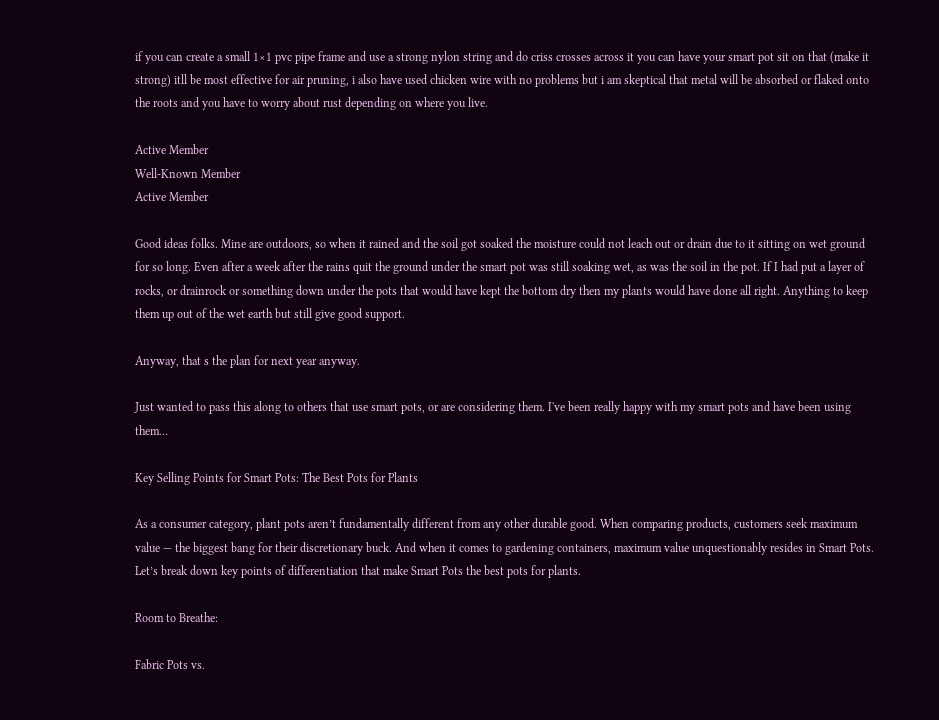if you can create a small 1×1 pvc pipe frame and use a strong nylon string and do criss crosses across it you can have your smart pot sit on that (make it strong) itll be most effective for air pruning, i also have used chicken wire with no problems but i am skeptical that metal will be absorbed or flaked onto the roots and you have to worry about rust depending on where you live.

Active Member
Well-Known Member
Active Member

Good ideas folks. Mine are outdoors, so when it rained and the soil got soaked the moisture could not leach out or drain due to it sitting on wet ground for so long. Even after a week after the rains quit the ground under the smart pot was still soaking wet, as was the soil in the pot. If I had put a layer of rocks, or drainrock or something down under the pots that would have kept the bottom dry then my plants would have done all right. Anything to keep them up out of the wet earth but still give good support.

Anyway, that s the plan for next year anyway.

Just wanted to pass this along to others that use smart pots, or are considering them. I've been really happy with my smart pots and have been using them…

Key Selling Points for Smart Pots: The Best Pots for Plants

As a consumer category, plant pots aren’t fundamentally different from any other durable good. When comparing products, customers seek maximum value — the biggest bang for their discretionary buck. And when it comes to gardening containers, maximum value unquestionably resides in Smart Pots. Let’s break down key points of differentiation that make Smart Pots the best pots for plants.

Room to Breathe:

Fabric Pots vs.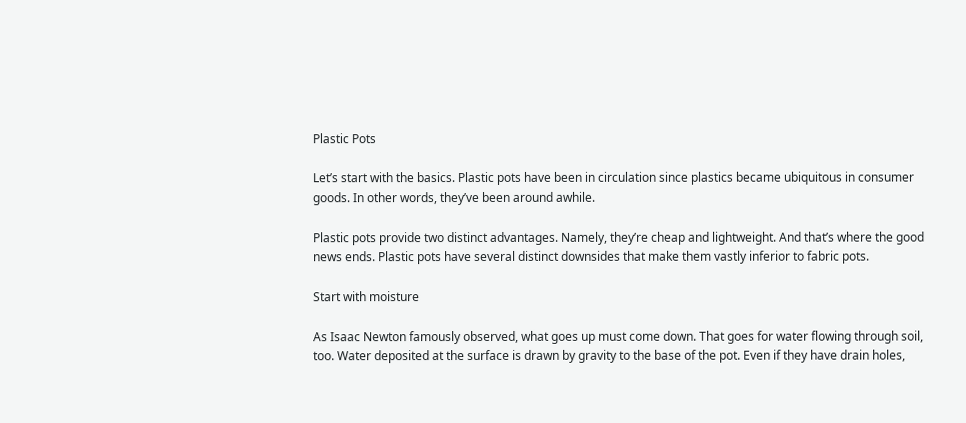Plastic Pots

Let’s start with the basics. Plastic pots have been in circulation since plastics became ubiquitous in consumer goods. In other words, they’ve been around awhile.

Plastic pots provide two distinct advantages. Namely, they’re cheap and lightweight. And that’s where the good news ends. Plastic pots have several distinct downsides that make them vastly inferior to fabric pots.

Start with moisture

As Isaac Newton famously observed, what goes up must come down. That goes for water flowing through soil, too. Water deposited at the surface is drawn by gravity to the base of the pot. Even if they have drain holes,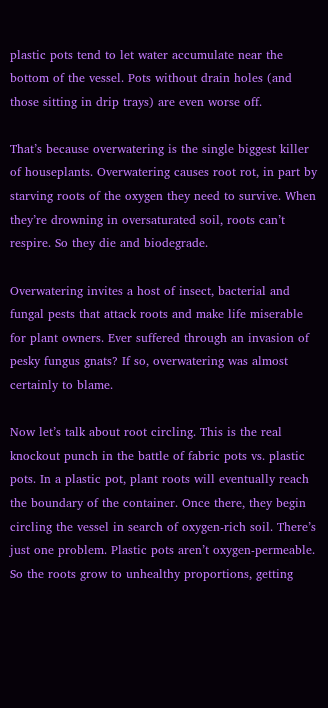plastic pots tend to let water accumulate near the bottom of the vessel. Pots without drain holes (and those sitting in drip trays) are even worse off.

That’s because overwatering is the single biggest killer of houseplants. Overwatering causes root rot, in part by starving roots of the oxygen they need to survive. When they’re drowning in oversaturated soil, roots can’t respire. So they die and biodegrade.

Overwatering invites a host of insect, bacterial and fungal pests that attack roots and make life miserable for plant owners. Ever suffered through an invasion of pesky fungus gnats? If so, overwatering was almost certainly to blame.

Now let’s talk about root circling. This is the real knockout punch in the battle of fabric pots vs. plastic pots. In a plastic pot, plant roots will eventually reach the boundary of the container. Once there, they begin circling the vessel in search of oxygen-rich soil. There’s just one problem. Plastic pots aren’t oxygen-permeable. So the roots grow to unhealthy proportions, getting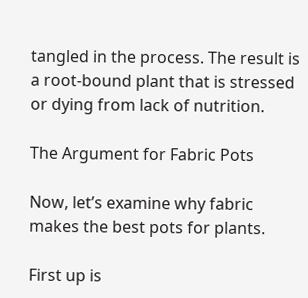tangled in the process. The result is a root-bound plant that is stressed or dying from lack of nutrition.

The Argument for Fabric Pots

Now, let’s examine why fabric makes the best pots for plants.

First up is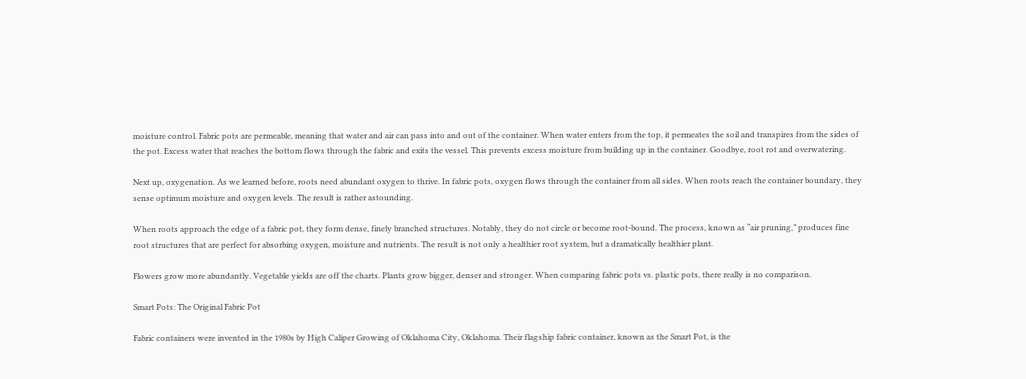moisture control. Fabric pots are permeable, meaning that water and air can pass into and out of the container. When water enters from the top, it permeates the soil and transpires from the sides of the pot. Excess water that reaches the bottom flows through the fabric and exits the vessel. This prevents excess moisture from building up in the container. Goodbye, root rot and overwatering.

Next up, oxygenation. As we learned before, roots need abundant oxygen to thrive. In fabric pots, oxygen flows through the container from all sides. When roots reach the container boundary, they sense optimum moisture and oxygen levels. The result is rather astounding.

When roots approach the edge of a fabric pot, they form dense, finely branched structures. Notably, they do not circle or become root-bound. The process, known as “air pruning,” produces fine root structures that are perfect for absorbing oxygen, moisture and nutrients. The result is not only a healthier root system, but a dramatically healthier plant.

Flowers grow more abundantly. Vegetable yields are off the charts. Plants grow bigger, denser and stronger. When comparing fabric pots vs. plastic pots, there really is no comparison.

Smart Pots: The Original Fabric Pot

Fabric containers were invented in the 1980s by High Caliper Growing of Oklahoma City, Oklahoma. Their flagship fabric container, known as the Smart Pot, is the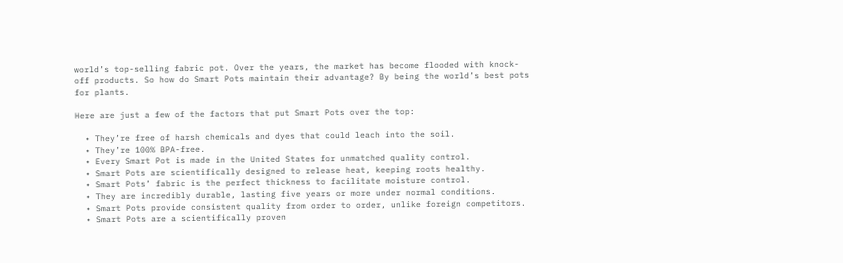world’s top-selling fabric pot. Over the years, the market has become flooded with knock-off products. So how do Smart Pots maintain their advantage? By being the world’s best pots for plants.

Here are just a few of the factors that put Smart Pots over the top:

  • They’re free of harsh chemicals and dyes that could leach into the soil.
  • They’re 100% BPA-free.
  • Every Smart Pot is made in the United States for unmatched quality control.
  • Smart Pots are scientifically designed to release heat, keeping roots healthy.
  • Smart Pots’ fabric is the perfect thickness to facilitate moisture control.
  • They are incredibly durable, lasting five years or more under normal conditions.
  • Smart Pots provide consistent quality from order to order, unlike foreign competitors.
  • Smart Pots are a scientifically proven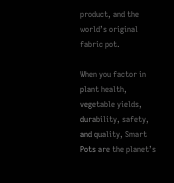product, and the world’s original fabric pot.

When you factor in plant health, vegetable yields, durability, safety, and quality, Smart Pots are the planet’s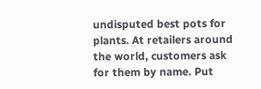undisputed best pots for plants. At retailers around the world, customers ask for them by name. Put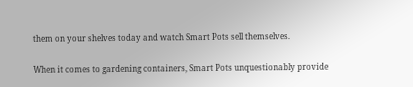them on your shelves today and watch Smart Pots sell themselves.

When it comes to gardening containers, Smart Pots unquestionably provide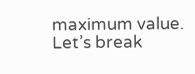maximum value. Let’s break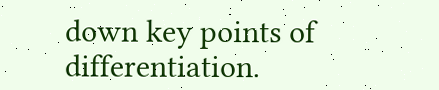down key points of differentiation.